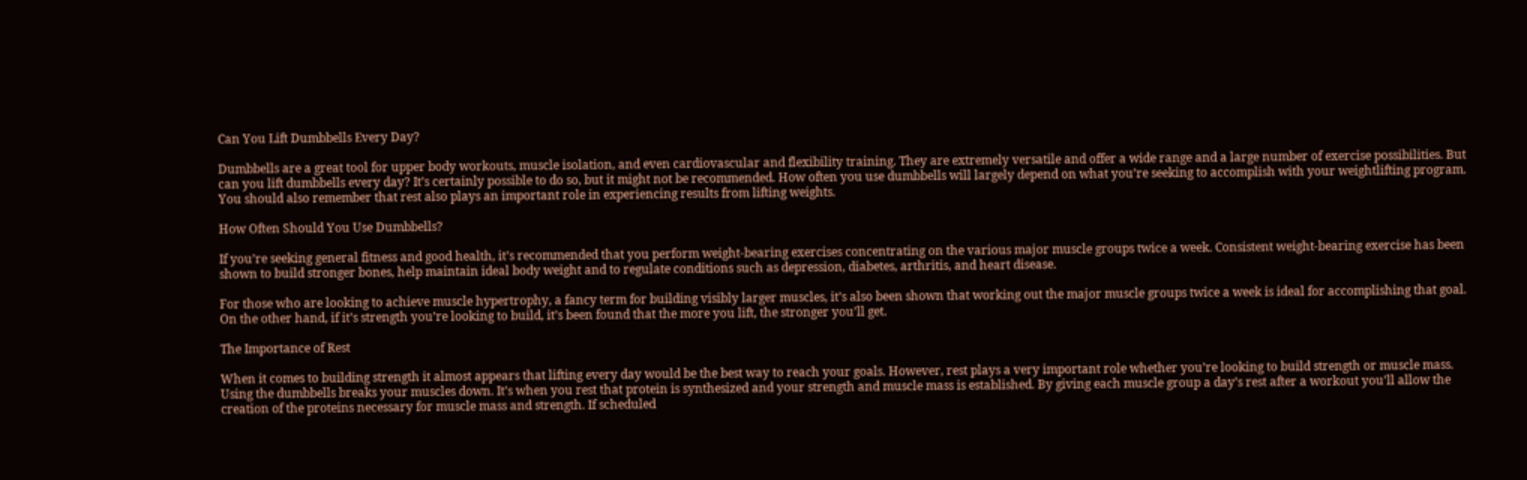Can You Lift Dumbbells Every Day?

Dumbbells are a great tool for upper body workouts, muscle isolation, and even cardiovascular and flexibility training. They are extremely versatile and offer a wide range and a large number of exercise possibilities. But can you lift dumbbells every day? It’s certainly possible to do so, but it might not be recommended. How often you use dumbbells will largely depend on what you’re seeking to accomplish with your weightlifting program. You should also remember that rest also plays an important role in experiencing results from lifting weights.

How Often Should You Use Dumbbells?

If you’re seeking general fitness and good health, it’s recommended that you perform weight-bearing exercises concentrating on the various major muscle groups twice a week. Consistent weight-bearing exercise has been shown to build stronger bones, help maintain ideal body weight and to regulate conditions such as depression, diabetes, arthritis, and heart disease.

For those who are looking to achieve muscle hypertrophy, a fancy term for building visibly larger muscles, it’s also been shown that working out the major muscle groups twice a week is ideal for accomplishing that goal. On the other hand, if it’s strength you’re looking to build, it’s been found that the more you lift, the stronger you’ll get.

The Importance of Rest

When it comes to building strength it almost appears that lifting every day would be the best way to reach your goals. However, rest plays a very important role whether you’re looking to build strength or muscle mass. Using the dumbbells breaks your muscles down. It’s when you rest that protein is synthesized and your strength and muscle mass is established. By giving each muscle group a day’s rest after a workout you’ll allow the creation of the proteins necessary for muscle mass and strength. If scheduled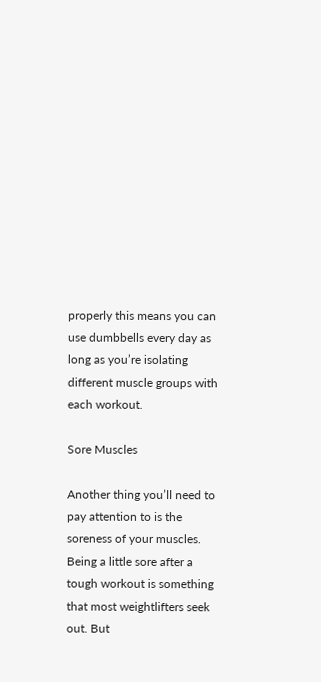properly this means you can use dumbbells every day as long as you’re isolating different muscle groups with each workout.

Sore Muscles

Another thing you’ll need to pay attention to is the soreness of your muscles. Being a little sore after a tough workout is something that most weightlifters seek out. But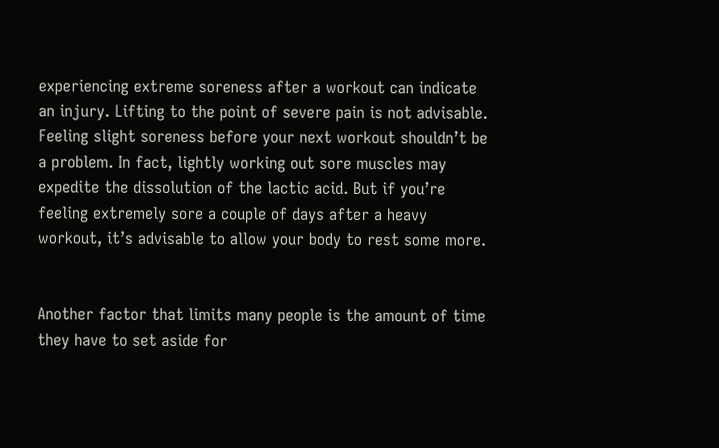experiencing extreme soreness after a workout can indicate an injury. Lifting to the point of severe pain is not advisable. Feeling slight soreness before your next workout shouldn’t be a problem. In fact, lightly working out sore muscles may expedite the dissolution of the lactic acid. But if you’re feeling extremely sore a couple of days after a heavy workout, it’s advisable to allow your body to rest some more.


Another factor that limits many people is the amount of time they have to set aside for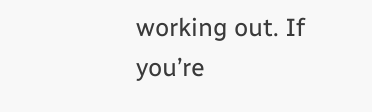working out. If you’re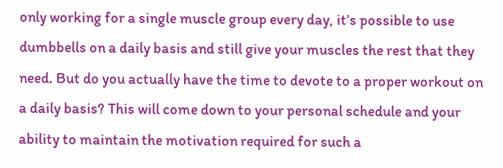only working for a single muscle group every day, it’s possible to use dumbbells on a daily basis and still give your muscles the rest that they need. But do you actually have the time to devote to a proper workout on a daily basis? This will come down to your personal schedule and your ability to maintain the motivation required for such a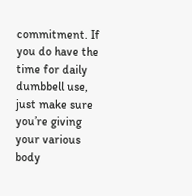commitment. If you do have the time for daily dumbbell use, just make sure you’re giving your various body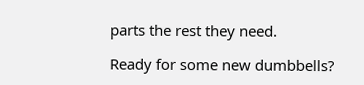parts the rest they need.

Ready for some new dumbbells?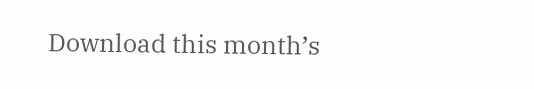Download this month’s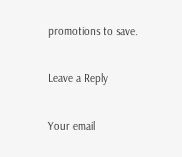promotions to save.

Leave a Reply

Your email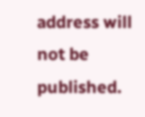address will not be published.